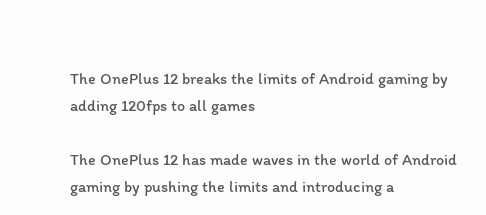The OnePlus 12 breaks the limits of Android gaming by adding 120fps to all games

The OnePlus 12 has made waves in the world of Android gaming by pushing the limits and introducing a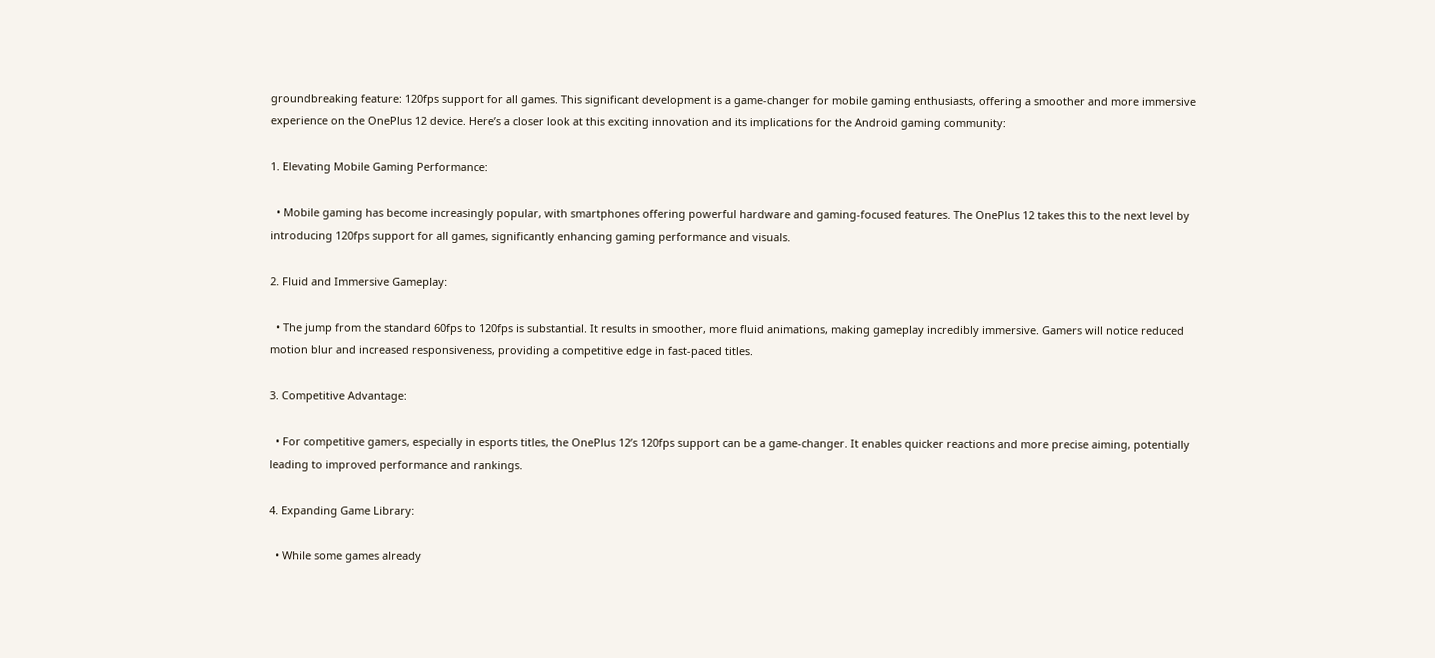groundbreaking feature: 120fps support for all games. This significant development is a game-changer for mobile gaming enthusiasts, offering a smoother and more immersive experience on the OnePlus 12 device. Here’s a closer look at this exciting innovation and its implications for the Android gaming community:

1. Elevating Mobile Gaming Performance:

  • Mobile gaming has become increasingly popular, with smartphones offering powerful hardware and gaming-focused features. The OnePlus 12 takes this to the next level by introducing 120fps support for all games, significantly enhancing gaming performance and visuals.

2. Fluid and Immersive Gameplay:

  • The jump from the standard 60fps to 120fps is substantial. It results in smoother, more fluid animations, making gameplay incredibly immersive. Gamers will notice reduced motion blur and increased responsiveness, providing a competitive edge in fast-paced titles.

3. Competitive Advantage:

  • For competitive gamers, especially in esports titles, the OnePlus 12’s 120fps support can be a game-changer. It enables quicker reactions and more precise aiming, potentially leading to improved performance and rankings.

4. Expanding Game Library:

  • While some games already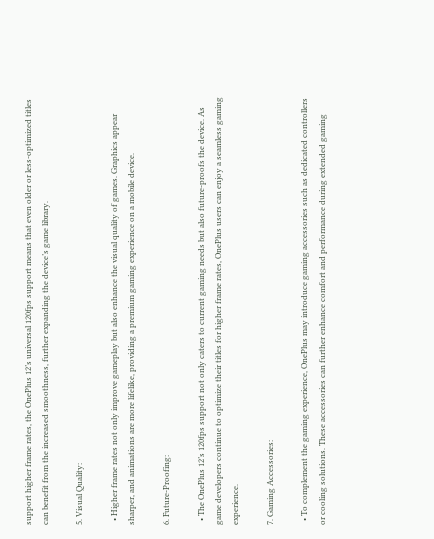support higher frame rates, the OnePlus 12’s universal 120fps support means that even older or less-optimized titles can benefit from the increased smoothness, further expanding the device’s game library.

5. Visual Quality:

  • Higher frame rates not only improve gameplay but also enhance the visual quality of games. Graphics appear sharper, and animations are more lifelike, providing a premium gaming experience on a mobile device.

6. Future-Proofing:

  • The OnePlus 12’s 120fps support not only caters to current gaming needs but also future-proofs the device. As game developers continue to optimize their titles for higher frame rates, OnePlus users can enjoy a seamless gaming experience.

7. Gaming Accessories:

  • To complement the gaming experience, OnePlus may introduce gaming accessories such as dedicated controllers or cooling solutions. These accessories can further enhance comfort and performance during extended gaming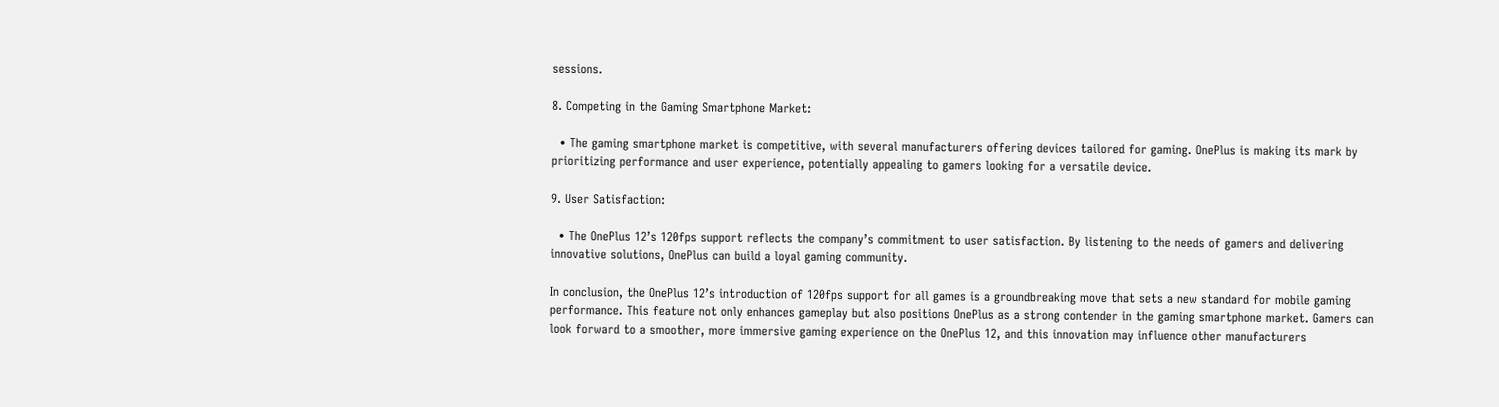sessions.

8. Competing in the Gaming Smartphone Market:

  • The gaming smartphone market is competitive, with several manufacturers offering devices tailored for gaming. OnePlus is making its mark by prioritizing performance and user experience, potentially appealing to gamers looking for a versatile device.

9. User Satisfaction:

  • The OnePlus 12’s 120fps support reflects the company’s commitment to user satisfaction. By listening to the needs of gamers and delivering innovative solutions, OnePlus can build a loyal gaming community.

In conclusion, the OnePlus 12’s introduction of 120fps support for all games is a groundbreaking move that sets a new standard for mobile gaming performance. This feature not only enhances gameplay but also positions OnePlus as a strong contender in the gaming smartphone market. Gamers can look forward to a smoother, more immersive gaming experience on the OnePlus 12, and this innovation may influence other manufacturers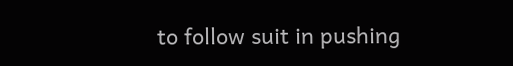to follow suit in pushing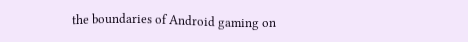the boundaries of Android gaming on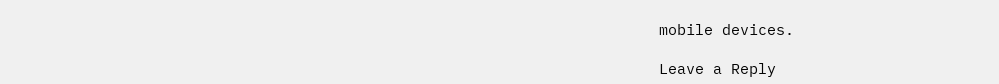mobile devices.

Leave a Reply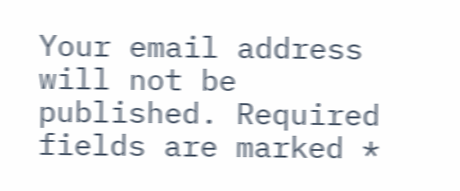Your email address will not be published. Required fields are marked *